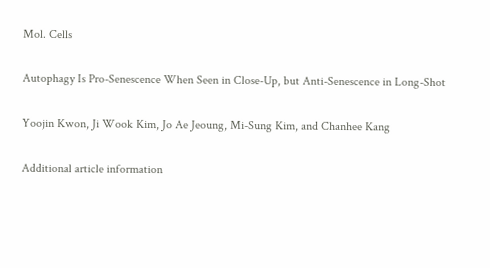Mol. Cells

Autophagy Is Pro-Senescence When Seen in Close-Up, but Anti-Senescence in Long-Shot

Yoojin Kwon, Ji Wook Kim, Jo Ae Jeoung, Mi-Sung Kim, and Chanhee Kang

Additional article information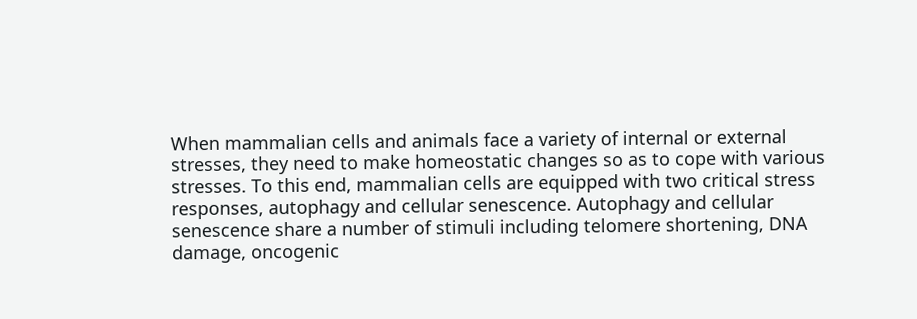When mammalian cells and animals face a variety of internal or external stresses, they need to make homeostatic changes so as to cope with various stresses. To this end, mammalian cells are equipped with two critical stress responses, autophagy and cellular senescence. Autophagy and cellular senescence share a number of stimuli including telomere shortening, DNA damage, oncogenic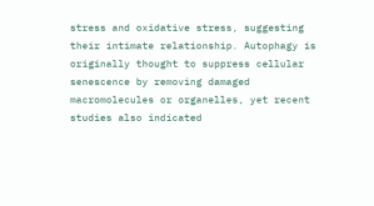stress and oxidative stress, suggesting their intimate relationship. Autophagy is originally thought to suppress cellular senescence by removing damaged macromolecules or organelles, yet recent studies also indicated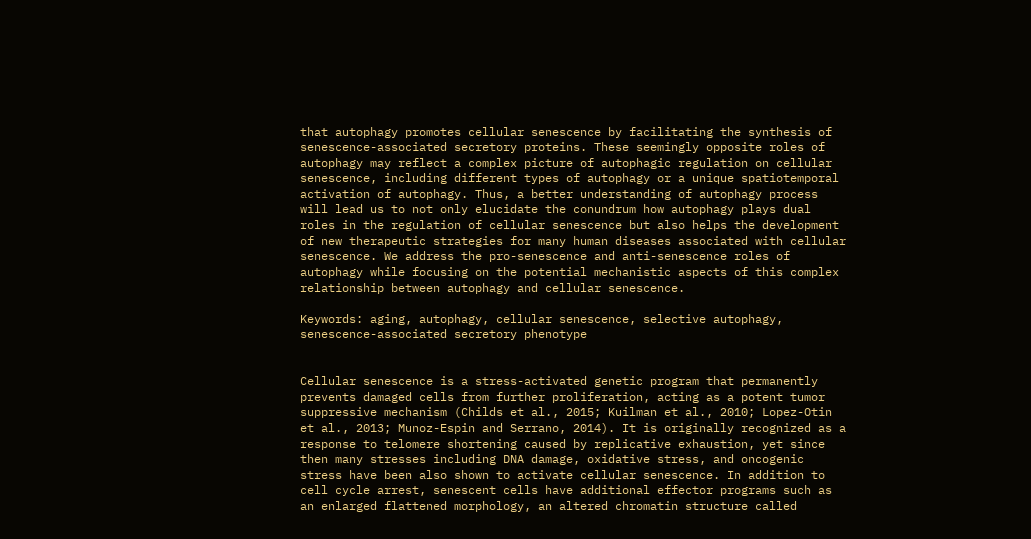that autophagy promotes cellular senescence by facilitating the synthesis of senescence-associated secretory proteins. These seemingly opposite roles of autophagy may reflect a complex picture of autophagic regulation on cellular senescence, including different types of autophagy or a unique spatiotemporal activation of autophagy. Thus, a better understanding of autophagy process will lead us to not only elucidate the conundrum how autophagy plays dual roles in the regulation of cellular senescence but also helps the development of new therapeutic strategies for many human diseases associated with cellular senescence. We address the pro-senescence and anti-senescence roles of autophagy while focusing on the potential mechanistic aspects of this complex relationship between autophagy and cellular senescence.

Keywords: aging, autophagy, cellular senescence, selective autophagy, senescence-associated secretory phenotype


Cellular senescence is a stress-activated genetic program that permanently prevents damaged cells from further proliferation, acting as a potent tumor suppressive mechanism (Childs et al., 2015; Kuilman et al., 2010; Lopez-Otin et al., 2013; Munoz-Espin and Serrano, 2014). It is originally recognized as a response to telomere shortening caused by replicative exhaustion, yet since then many stresses including DNA damage, oxidative stress, and oncogenic stress have been also shown to activate cellular senescence. In addition to cell cycle arrest, senescent cells have additional effector programs such as an enlarged flattened morphology, an altered chromatin structure called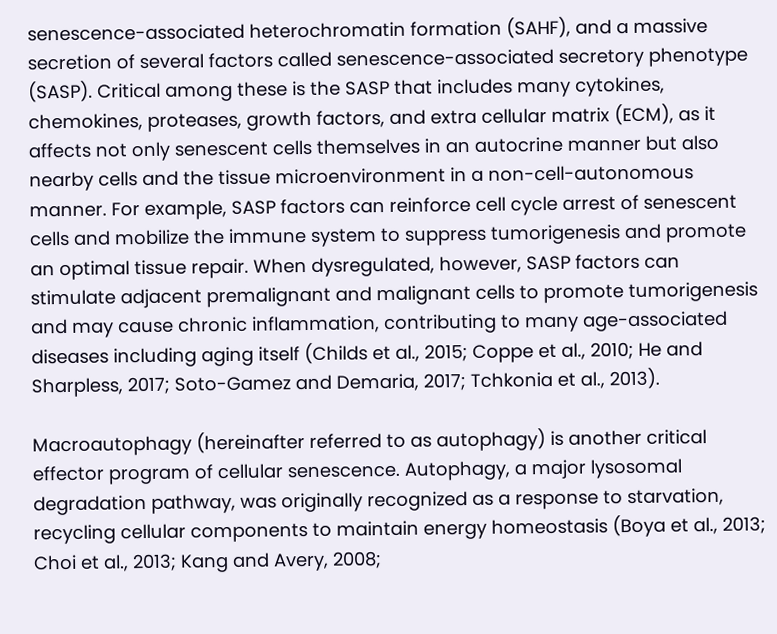senescence-associated heterochromatin formation (SAHF), and a massive secretion of several factors called senescence-associated secretory phenotype (SASP). Critical among these is the SASP that includes many cytokines, chemokines, proteases, growth factors, and extra cellular matrix (ECM), as it affects not only senescent cells themselves in an autocrine manner but also nearby cells and the tissue microenvironment in a non-cell-autonomous manner. For example, SASP factors can reinforce cell cycle arrest of senescent cells and mobilize the immune system to suppress tumorigenesis and promote an optimal tissue repair. When dysregulated, however, SASP factors can stimulate adjacent premalignant and malignant cells to promote tumorigenesis and may cause chronic inflammation, contributing to many age-associated diseases including aging itself (Childs et al., 2015; Coppe et al., 2010; He and Sharpless, 2017; Soto-Gamez and Demaria, 2017; Tchkonia et al., 2013).

Macroautophagy (hereinafter referred to as autophagy) is another critical effector program of cellular senescence. Autophagy, a major lysosomal degradation pathway, was originally recognized as a response to starvation, recycling cellular components to maintain energy homeostasis (Boya et al., 2013; Choi et al., 2013; Kang and Avery, 2008;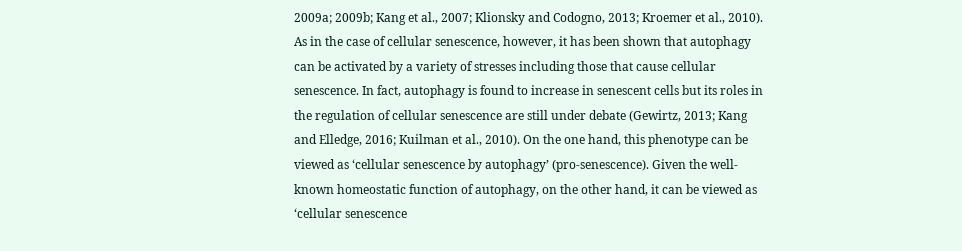2009a; 2009b; Kang et al., 2007; Klionsky and Codogno, 2013; Kroemer et al., 2010). As in the case of cellular senescence, however, it has been shown that autophagy can be activated by a variety of stresses including those that cause cellular senescence. In fact, autophagy is found to increase in senescent cells but its roles in the regulation of cellular senescence are still under debate (Gewirtz, 2013; Kang and Elledge, 2016; Kuilman et al., 2010). On the one hand, this phenotype can be viewed as ‘cellular senescence by autophagy’ (pro-senescence). Given the well-known homeostatic function of autophagy, on the other hand, it can be viewed as ‘cellular senescence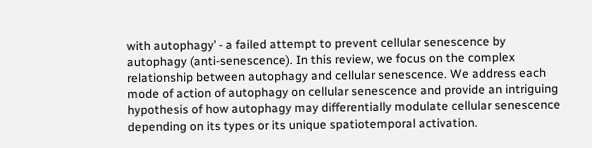with autophagy’ - a failed attempt to prevent cellular senescence by autophagy (anti-senescence). In this review, we focus on the complex relationship between autophagy and cellular senescence. We address each mode of action of autophagy on cellular senescence and provide an intriguing hypothesis of how autophagy may differentially modulate cellular senescence depending on its types or its unique spatiotemporal activation.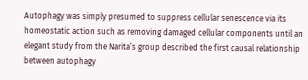Autophagy was simply presumed to suppress cellular senescence via its homeostatic action such as removing damaged cellular components until an elegant study from the Narita’s group described the first causal relationship between autophagy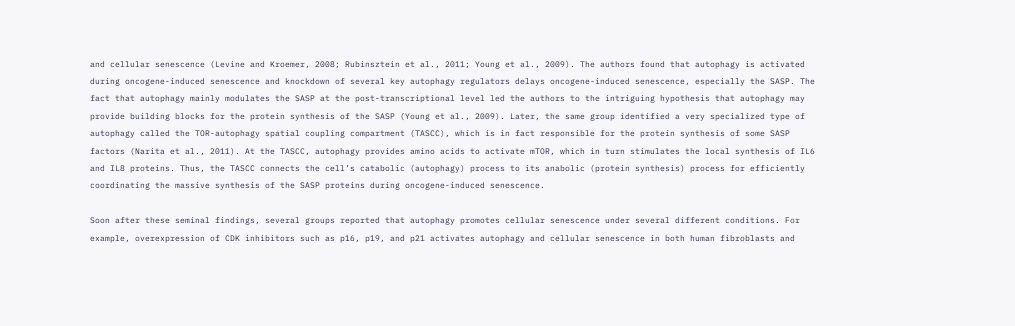and cellular senescence (Levine and Kroemer, 2008; Rubinsztein et al., 2011; Young et al., 2009). The authors found that autophagy is activated during oncogene-induced senescence and knockdown of several key autophagy regulators delays oncogene-induced senescence, especially the SASP. The fact that autophagy mainly modulates the SASP at the post-transcriptional level led the authors to the intriguing hypothesis that autophagy may provide building blocks for the protein synthesis of the SASP (Young et al., 2009). Later, the same group identified a very specialized type of autophagy called the TOR-autophagy spatial coupling compartment (TASCC), which is in fact responsible for the protein synthesis of some SASP factors (Narita et al., 2011). At the TASCC, autophagy provides amino acids to activate mTOR, which in turn stimulates the local synthesis of IL6 and IL8 proteins. Thus, the TASCC connects the cell’s catabolic (autophagy) process to its anabolic (protein synthesis) process for efficiently coordinating the massive synthesis of the SASP proteins during oncogene-induced senescence.

Soon after these seminal findings, several groups reported that autophagy promotes cellular senescence under several different conditions. For example, overexpression of CDK inhibitors such as p16, p19, and p21 activates autophagy and cellular senescence in both human fibroblasts and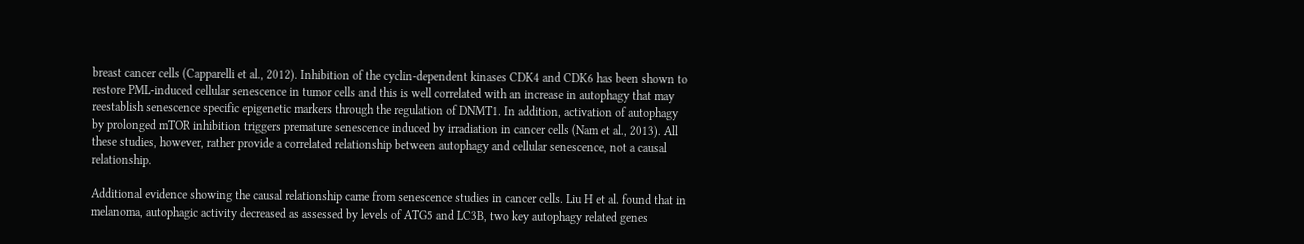breast cancer cells (Capparelli et al., 2012). Inhibition of the cyclin-dependent kinases CDK4 and CDK6 has been shown to restore PML-induced cellular senescence in tumor cells and this is well correlated with an increase in autophagy that may reestablish senescence specific epigenetic markers through the regulation of DNMT1. In addition, activation of autophagy by prolonged mTOR inhibition triggers premature senescence induced by irradiation in cancer cells (Nam et al., 2013). All these studies, however, rather provide a correlated relationship between autophagy and cellular senescence, not a causal relationship.

Additional evidence showing the causal relationship came from senescence studies in cancer cells. Liu H et al. found that in melanoma, autophagic activity decreased as assessed by levels of ATG5 and LC3B, two key autophagy related genes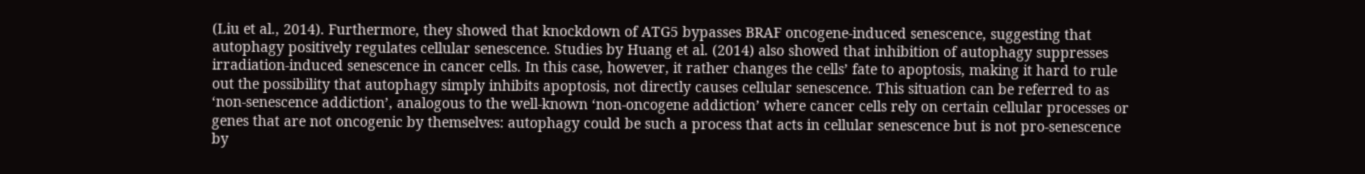(Liu et al., 2014). Furthermore, they showed that knockdown of ATG5 bypasses BRAF oncogene-induced senescence, suggesting that autophagy positively regulates cellular senescence. Studies by Huang et al. (2014) also showed that inhibition of autophagy suppresses irradiation-induced senescence in cancer cells. In this case, however, it rather changes the cells’ fate to apoptosis, making it hard to rule out the possibility that autophagy simply inhibits apoptosis, not directly causes cellular senescence. This situation can be referred to as ‘non-senescence addiction’, analogous to the well-known ‘non-oncogene addiction’ where cancer cells rely on certain cellular processes or genes that are not oncogenic by themselves: autophagy could be such a process that acts in cellular senescence but is not pro-senescence by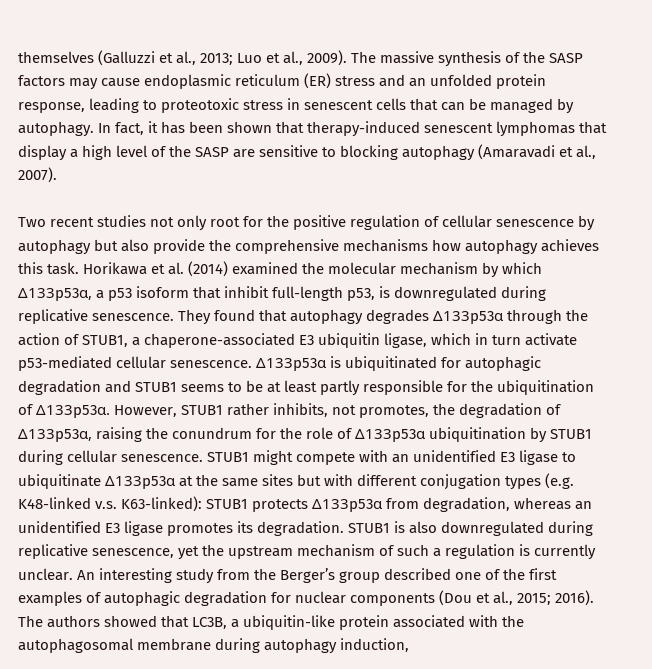themselves (Galluzzi et al., 2013; Luo et al., 2009). The massive synthesis of the SASP factors may cause endoplasmic reticulum (ER) stress and an unfolded protein response, leading to proteotoxic stress in senescent cells that can be managed by autophagy. In fact, it has been shown that therapy-induced senescent lymphomas that display a high level of the SASP are sensitive to blocking autophagy (Amaravadi et al., 2007).

Two recent studies not only root for the positive regulation of cellular senescence by autophagy but also provide the comprehensive mechanisms how autophagy achieves this task. Horikawa et al. (2014) examined the molecular mechanism by which Δ133p53α, a p53 isoform that inhibit full-length p53, is downregulated during replicative senescence. They found that autophagy degrades Δ133p53α through the action of STUB1, a chaperone-associated E3 ubiquitin ligase, which in turn activate p53-mediated cellular senescence. Δ133p53α is ubiquitinated for autophagic degradation and STUB1 seems to be at least partly responsible for the ubiquitination of Δ133p53α. However, STUB1 rather inhibits, not promotes, the degradation of Δ133p53α, raising the conundrum for the role of Δ133p53α ubiquitination by STUB1 during cellular senescence. STUB1 might compete with an unidentified E3 ligase to ubiquitinate Δ133p53α at the same sites but with different conjugation types (e.g. K48-linked v.s. K63-linked): STUB1 protects Δ133p53α from degradation, whereas an unidentified E3 ligase promotes its degradation. STUB1 is also downregulated during replicative senescence, yet the upstream mechanism of such a regulation is currently unclear. An interesting study from the Berger’s group described one of the first examples of autophagic degradation for nuclear components (Dou et al., 2015; 2016). The authors showed that LC3B, a ubiquitin-like protein associated with the autophagosomal membrane during autophagy induction,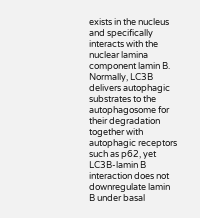exists in the nucleus and specifically interacts with the nuclear lamina component lamin B. Normally, LC3B delivers autophagic substrates to the autophagosome for their degradation together with autophagic receptors such as p62, yet LC3B-lamin B interaction does not downregulate lamin B under basal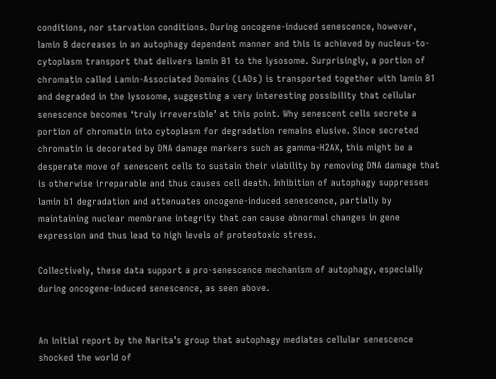conditions, nor starvation conditions. During oncogene-induced senescence, however, lamin B decreases in an autophagy dependent manner and this is achieved by nucleus-to-cytoplasm transport that delivers lamin B1 to the lysosome. Surprisingly, a portion of chromatin called Lamin-Associated Domains (LADs) is transported together with lamin B1 and degraded in the lysosome, suggesting a very interesting possibility that cellular senescence becomes ‘truly irreversible’ at this point. Why senescent cells secrete a portion of chromatin into cytoplasm for degradation remains elusive. Since secreted chromatin is decorated by DNA damage markers such as gamma-H2AX, this might be a desperate move of senescent cells to sustain their viability by removing DNA damage that is otherwise irreparable and thus causes cell death. Inhibition of autophagy suppresses lamin b1 degradation and attenuates oncogene-induced senescence, partially by maintaining nuclear membrane integrity that can cause abnormal changes in gene expression and thus lead to high levels of proteotoxic stress.

Collectively, these data support a pro-senescence mechanism of autophagy, especially during oncogene-induced senescence, as seen above.


An initial report by the Narita’s group that autophagy mediates cellular senescence shocked the world of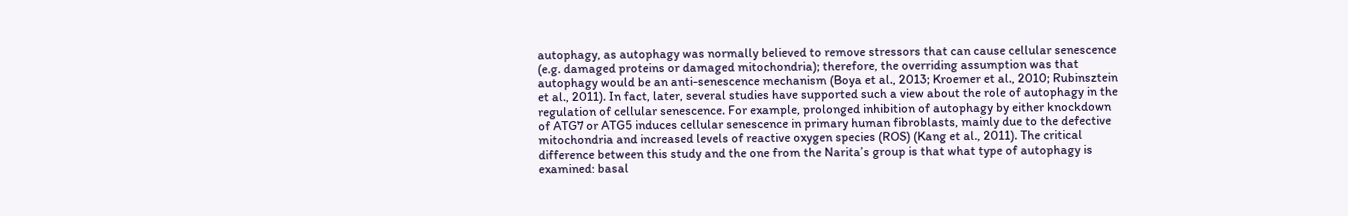autophagy, as autophagy was normally believed to remove stressors that can cause cellular senescence (e.g. damaged proteins or damaged mitochondria); therefore, the overriding assumption was that autophagy would be an anti-senescence mechanism (Boya et al., 2013; Kroemer et al., 2010; Rubinsztein et al., 2011). In fact, later, several studies have supported such a view about the role of autophagy in the regulation of cellular senescence. For example, prolonged inhibition of autophagy by either knockdown of ATG7 or ATG5 induces cellular senescence in primary human fibroblasts, mainly due to the defective mitochondria and increased levels of reactive oxygen species (ROS) (Kang et al., 2011). The critical difference between this study and the one from the Narita’s group is that what type of autophagy is examined: basal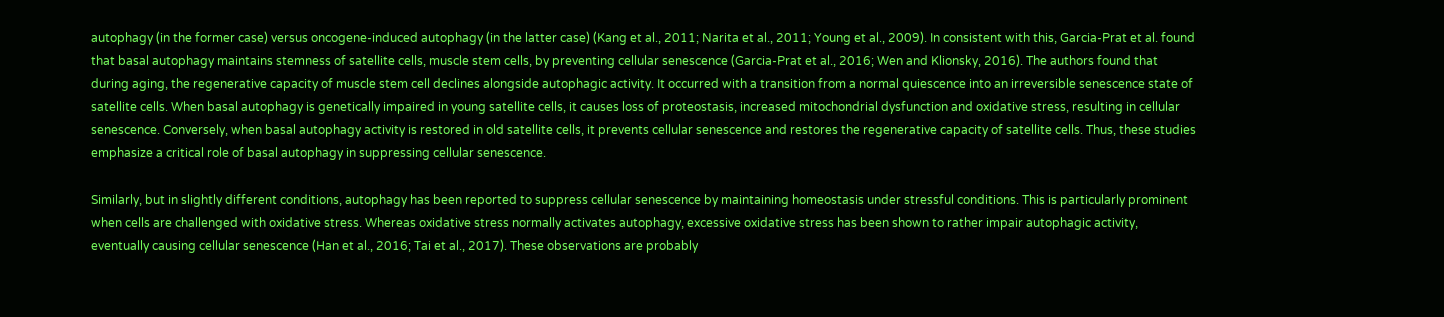autophagy (in the former case) versus oncogene-induced autophagy (in the latter case) (Kang et al., 2011; Narita et al., 2011; Young et al., 2009). In consistent with this, Garcia-Prat et al. found that basal autophagy maintains stemness of satellite cells, muscle stem cells, by preventing cellular senescence (Garcia-Prat et al., 2016; Wen and Klionsky, 2016). The authors found that during aging, the regenerative capacity of muscle stem cell declines alongside autophagic activity. It occurred with a transition from a normal quiescence into an irreversible senescence state of satellite cells. When basal autophagy is genetically impaired in young satellite cells, it causes loss of proteostasis, increased mitochondrial dysfunction and oxidative stress, resulting in cellular senescence. Conversely, when basal autophagy activity is restored in old satellite cells, it prevents cellular senescence and restores the regenerative capacity of satellite cells. Thus, these studies emphasize a critical role of basal autophagy in suppressing cellular senescence.

Similarly, but in slightly different conditions, autophagy has been reported to suppress cellular senescence by maintaining homeostasis under stressful conditions. This is particularly prominent when cells are challenged with oxidative stress. Whereas oxidative stress normally activates autophagy, excessive oxidative stress has been shown to rather impair autophagic activity, eventually causing cellular senescence (Han et al., 2016; Tai et al., 2017). These observations are probably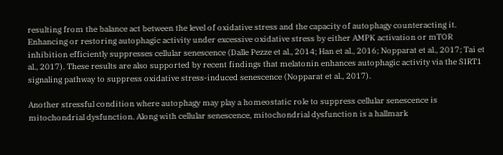resulting from the balance act between the level of oxidative stress and the capacity of autophagy counteracting it. Enhancing or restoring autophagic activity under excessive oxidative stress by either AMPK activation or mTOR inhibition efficiently suppresses cellular senescence (Dalle Pezze et al., 2014; Han et al., 2016; Nopparat et al., 2017; Tai et al., 2017). These results are also supported by recent findings that melatonin enhances autophagic activity via the SIRT1 signaling pathway to suppress oxidative stress-induced senescence (Nopparat et al., 2017).

Another stressful condition where autophagy may play a homeostatic role to suppress cellular senescence is mitochondrial dysfunction. Along with cellular senescence, mitochondrial dysfunction is a hallmark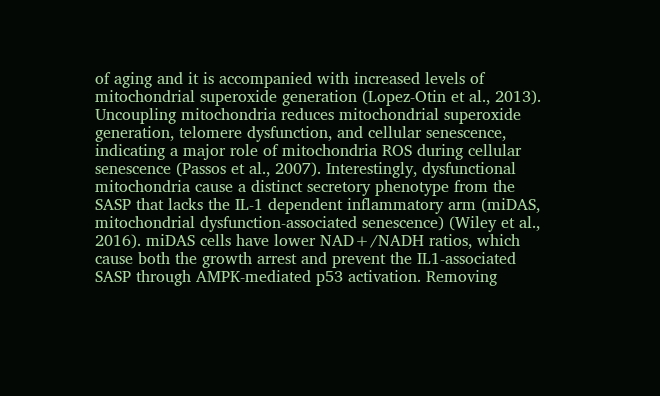of aging and it is accompanied with increased levels of mitochondrial superoxide generation (Lopez-Otin et al., 2013). Uncoupling mitochondria reduces mitochondrial superoxide generation, telomere dysfunction, and cellular senescence, indicating a major role of mitochondria ROS during cellular senescence (Passos et al., 2007). Interestingly, dysfunctional mitochondria cause a distinct secretory phenotype from the SASP that lacks the IL-1 dependent inflammatory arm (miDAS, mitochondrial dysfunction-associated senescence) (Wiley et al., 2016). miDAS cells have lower NAD+/NADH ratios, which cause both the growth arrest and prevent the IL1-associated SASP through AMPK-mediated p53 activation. Removing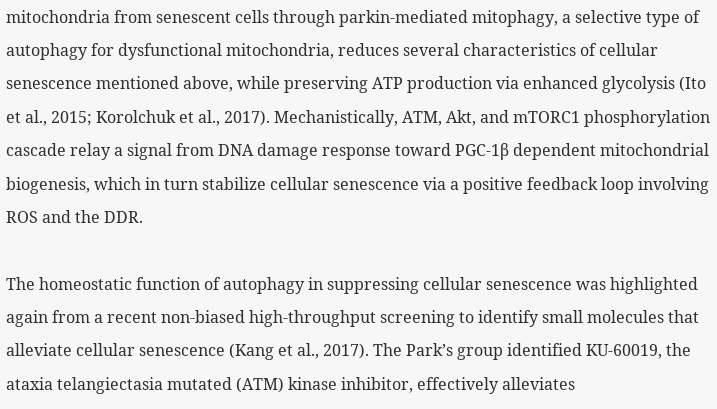mitochondria from senescent cells through parkin-mediated mitophagy, a selective type of autophagy for dysfunctional mitochondria, reduces several characteristics of cellular senescence mentioned above, while preserving ATP production via enhanced glycolysis (Ito et al., 2015; Korolchuk et al., 2017). Mechanistically, ATM, Akt, and mTORC1 phosphorylation cascade relay a signal from DNA damage response toward PGC-1β dependent mitochondrial biogenesis, which in turn stabilize cellular senescence via a positive feedback loop involving ROS and the DDR.

The homeostatic function of autophagy in suppressing cellular senescence was highlighted again from a recent non-biased high-throughput screening to identify small molecules that alleviate cellular senescence (Kang et al., 2017). The Park’s group identified KU-60019, the ataxia telangiectasia mutated (ATM) kinase inhibitor, effectively alleviates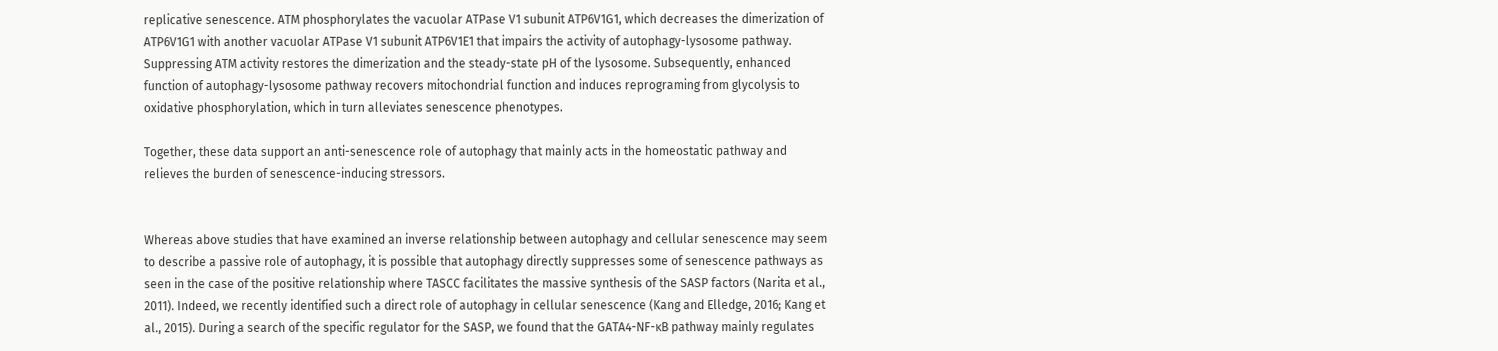replicative senescence. ATM phosphorylates the vacuolar ATPase V1 subunit ATP6V1G1, which decreases the dimerization of ATP6V1G1 with another vacuolar ATPase V1 subunit ATP6V1E1 that impairs the activity of autophagy-lysosome pathway. Suppressing ATM activity restores the dimerization and the steady-state pH of the lysosome. Subsequently, enhanced function of autophagy-lysosome pathway recovers mitochondrial function and induces reprograming from glycolysis to oxidative phosphorylation, which in turn alleviates senescence phenotypes.

Together, these data support an anti-senescence role of autophagy that mainly acts in the homeostatic pathway and relieves the burden of senescence-inducing stressors.


Whereas above studies that have examined an inverse relationship between autophagy and cellular senescence may seem to describe a passive role of autophagy, it is possible that autophagy directly suppresses some of senescence pathways as seen in the case of the positive relationship where TASCC facilitates the massive synthesis of the SASP factors (Narita et al., 2011). Indeed, we recently identified such a direct role of autophagy in cellular senescence (Kang and Elledge, 2016; Kang et al., 2015). During a search of the specific regulator for the SASP, we found that the GATA4-NF-κB pathway mainly regulates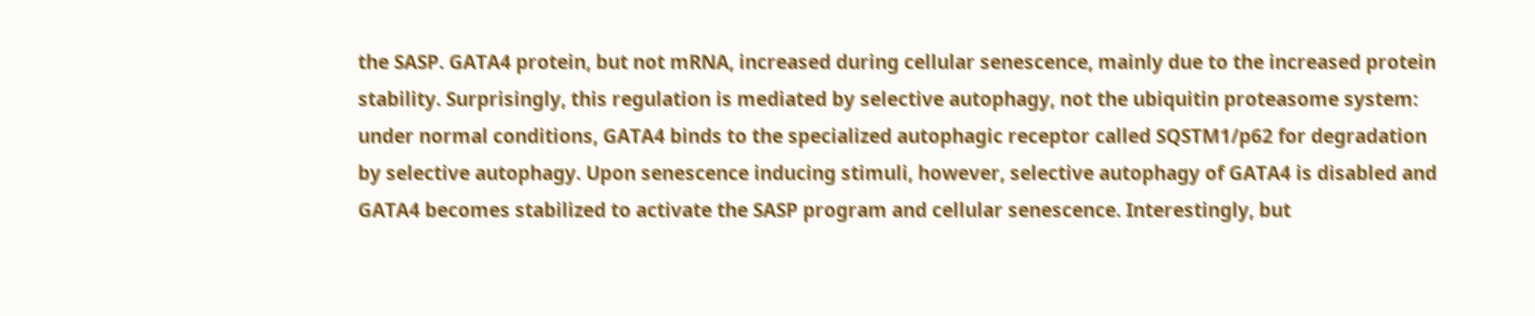the SASP. GATA4 protein, but not mRNA, increased during cellular senescence, mainly due to the increased protein stability. Surprisingly, this regulation is mediated by selective autophagy, not the ubiquitin proteasome system: under normal conditions, GATA4 binds to the specialized autophagic receptor called SQSTM1/p62 for degradation by selective autophagy. Upon senescence inducing stimuli, however, selective autophagy of GATA4 is disabled and GATA4 becomes stabilized to activate the SASP program and cellular senescence. Interestingly, but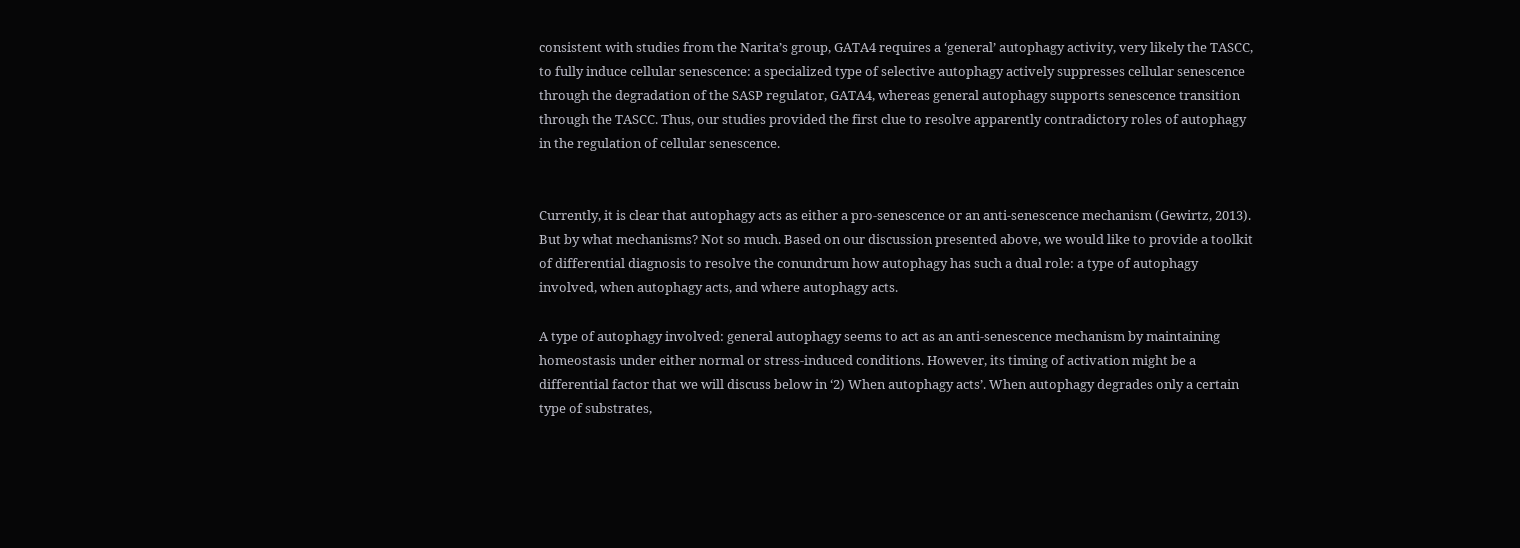consistent with studies from the Narita’s group, GATA4 requires a ‘general’ autophagy activity, very likely the TASCC, to fully induce cellular senescence: a specialized type of selective autophagy actively suppresses cellular senescence through the degradation of the SASP regulator, GATA4, whereas general autophagy supports senescence transition through the TASCC. Thus, our studies provided the first clue to resolve apparently contradictory roles of autophagy in the regulation of cellular senescence.


Currently, it is clear that autophagy acts as either a pro-senescence or an anti-senescence mechanism (Gewirtz, 2013). But by what mechanisms? Not so much. Based on our discussion presented above, we would like to provide a toolkit of differential diagnosis to resolve the conundrum how autophagy has such a dual role: a type of autophagy involved, when autophagy acts, and where autophagy acts.

A type of autophagy involved: general autophagy seems to act as an anti-senescence mechanism by maintaining homeostasis under either normal or stress-induced conditions. However, its timing of activation might be a differential factor that we will discuss below in ‘2) When autophagy acts’. When autophagy degrades only a certain type of substrates,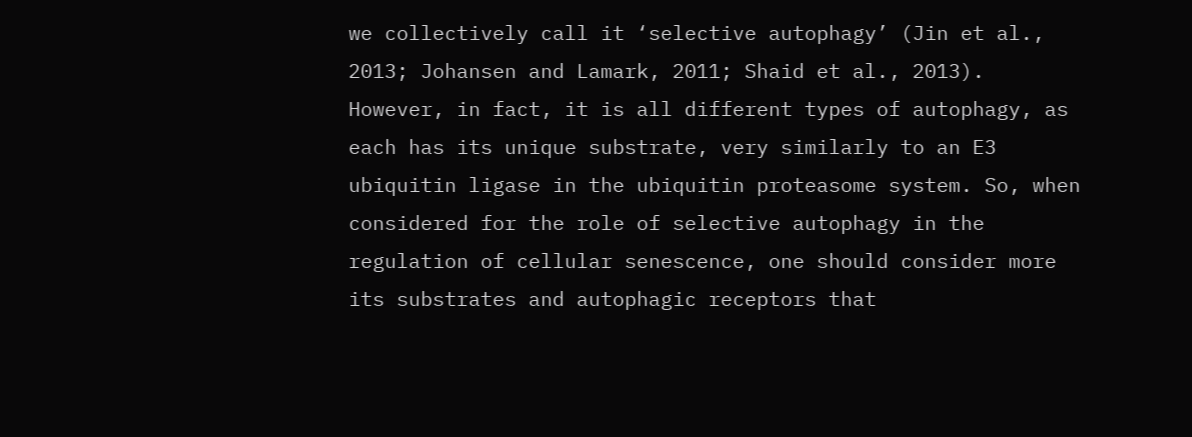we collectively call it ‘selective autophagy’ (Jin et al., 2013; Johansen and Lamark, 2011; Shaid et al., 2013). However, in fact, it is all different types of autophagy, as each has its unique substrate, very similarly to an E3 ubiquitin ligase in the ubiquitin proteasome system. So, when considered for the role of selective autophagy in the regulation of cellular senescence, one should consider more its substrates and autophagic receptors that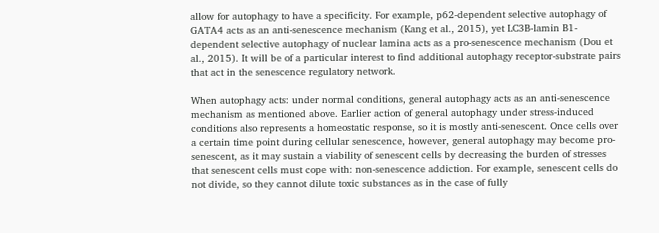allow for autophagy to have a specificity. For example, p62-dependent selective autophagy of GATA4 acts as an anti-senescence mechanism (Kang et al., 2015), yet LC3B-lamin B1-dependent selective autophagy of nuclear lamina acts as a pro-senescence mechanism (Dou et al., 2015). It will be of a particular interest to find additional autophagy receptor-substrate pairs that act in the senescence regulatory network.

When autophagy acts: under normal conditions, general autophagy acts as an anti-senescence mechanism as mentioned above. Earlier action of general autophagy under stress-induced conditions also represents a homeostatic response, so it is mostly anti-senescent. Once cells over a certain time point during cellular senescence, however, general autophagy may become pro-senescent, as it may sustain a viability of senescent cells by decreasing the burden of stresses that senescent cells must cope with: non-senescence addiction. For example, senescent cells do not divide, so they cannot dilute toxic substances as in the case of fully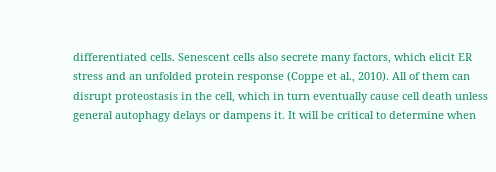differentiated cells. Senescent cells also secrete many factors, which elicit ER stress and an unfolded protein response (Coppe et al., 2010). All of them can disrupt proteostasis in the cell, which in turn eventually cause cell death unless general autophagy delays or dampens it. It will be critical to determine when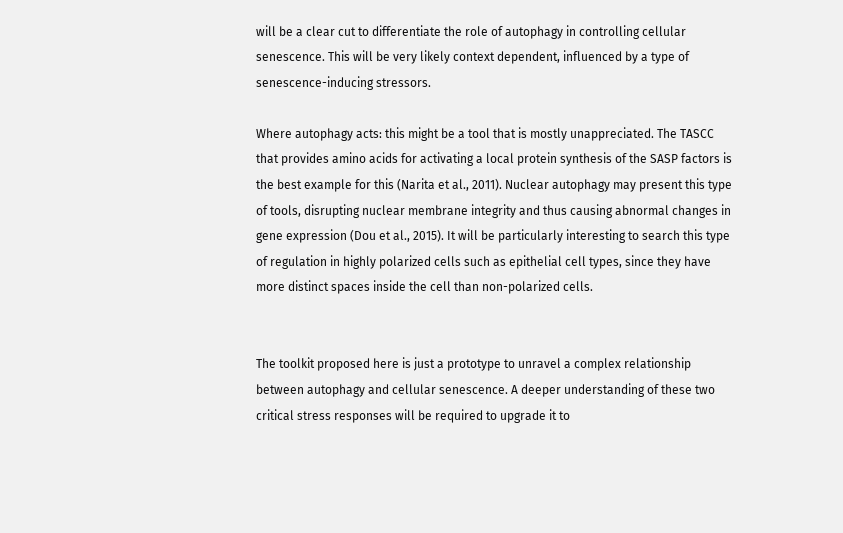will be a clear cut to differentiate the role of autophagy in controlling cellular senescence. This will be very likely context dependent, influenced by a type of senescence-inducing stressors.

Where autophagy acts: this might be a tool that is mostly unappreciated. The TASCC that provides amino acids for activating a local protein synthesis of the SASP factors is the best example for this (Narita et al., 2011). Nuclear autophagy may present this type of tools, disrupting nuclear membrane integrity and thus causing abnormal changes in gene expression (Dou et al., 2015). It will be particularly interesting to search this type of regulation in highly polarized cells such as epithelial cell types, since they have more distinct spaces inside the cell than non-polarized cells.


The toolkit proposed here is just a prototype to unravel a complex relationship between autophagy and cellular senescence. A deeper understanding of these two critical stress responses will be required to upgrade it to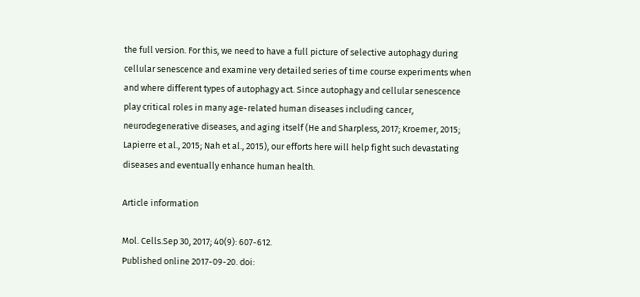the full version. For this, we need to have a full picture of selective autophagy during cellular senescence and examine very detailed series of time course experiments when and where different types of autophagy act. Since autophagy and cellular senescence play critical roles in many age-related human diseases including cancer, neurodegenerative diseases, and aging itself (He and Sharpless, 2017; Kroemer, 2015; Lapierre et al., 2015; Nah et al., 2015), our efforts here will help fight such devastating diseases and eventually enhance human health.

Article information

Mol. Cells.Sep 30, 2017; 40(9): 607-612.
Published online 2017-09-20. doi: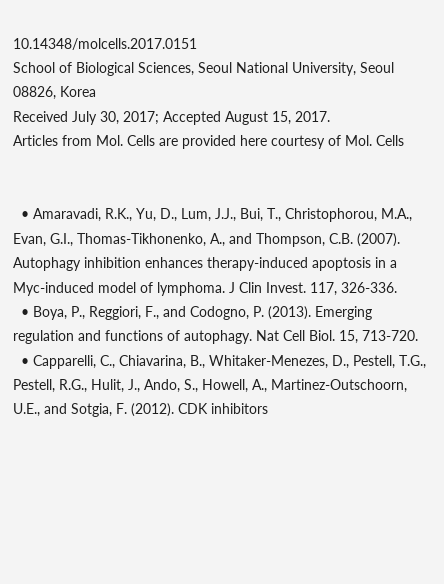10.14348/molcells.2017.0151
School of Biological Sciences, Seoul National University, Seoul 08826, Korea
Received July 30, 2017; Accepted August 15, 2017.
Articles from Mol. Cells are provided here courtesy of Mol. Cells


  • Amaravadi, R.K., Yu, D., Lum, J.J., Bui, T., Christophorou, M.A., Evan, G.I., Thomas-Tikhonenko, A., and Thompson, C.B. (2007). Autophagy inhibition enhances therapy-induced apoptosis in a Myc-induced model of lymphoma. J Clin Invest. 117, 326-336.
  • Boya, P., Reggiori, F., and Codogno, P. (2013). Emerging regulation and functions of autophagy. Nat Cell Biol. 15, 713-720.
  • Capparelli, C., Chiavarina, B., Whitaker-Menezes, D., Pestell, T.G., Pestell, R.G., Hulit, J., Ando, S., Howell, A., Martinez-Outschoorn, U.E., and Sotgia, F. (2012). CDK inhibitors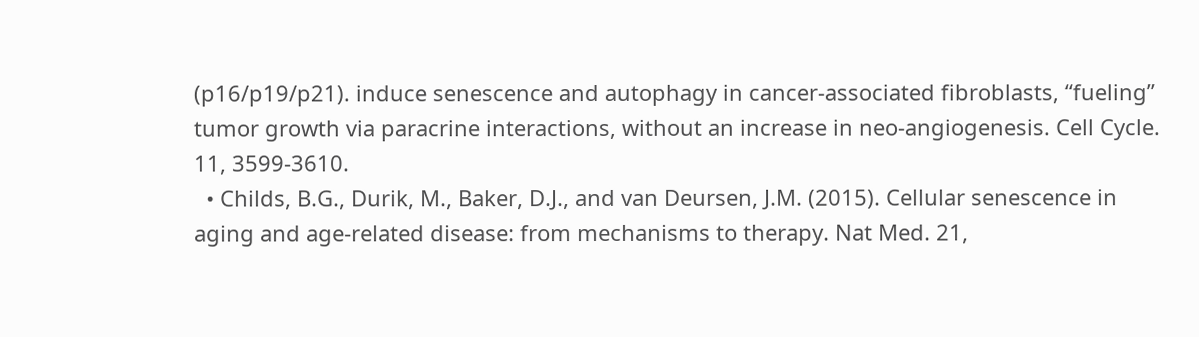(p16/p19/p21). induce senescence and autophagy in cancer-associated fibroblasts, “fueling” tumor growth via paracrine interactions, without an increase in neo-angiogenesis. Cell Cycle. 11, 3599-3610.
  • Childs, B.G., Durik, M., Baker, D.J., and van Deursen, J.M. (2015). Cellular senescence in aging and age-related disease: from mechanisms to therapy. Nat Med. 21,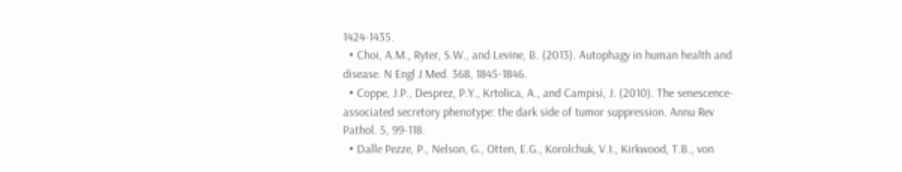1424-1435.
  • Choi, A.M., Ryter, S.W., and Levine, B. (2013). Autophagy in human health and disease. N Engl J Med. 368, 1845-1846.
  • Coppe, J.P., Desprez, P.Y., Krtolica, A., and Campisi, J. (2010). The senescence-associated secretory phenotype: the dark side of tumor suppression. Annu Rev Pathol. 5, 99-118.
  • Dalle Pezze, P., Nelson, G., Otten, E.G., Korolchuk, V.I., Kirkwood, T.B., von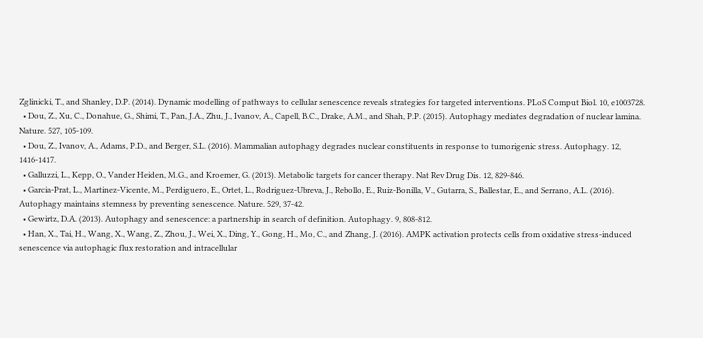Zglinicki, T., and Shanley, D.P. (2014). Dynamic modelling of pathways to cellular senescence reveals strategies for targeted interventions. PLoS Comput Biol. 10, e1003728.
  • Dou, Z., Xu, C., Donahue, G., Shimi, T., Pan, J.A., Zhu, J., Ivanov, A., Capell, B.C., Drake, A.M., and Shah, P.P. (2015). Autophagy mediates degradation of nuclear lamina. Nature. 527, 105-109.
  • Dou, Z., Ivanov, A., Adams, P.D., and Berger, S.L. (2016). Mammalian autophagy degrades nuclear constituents in response to tumorigenic stress. Autophagy. 12, 1416-1417.
  • Galluzzi, L., Kepp, O., Vander Heiden, M.G., and Kroemer, G. (2013). Metabolic targets for cancer therapy. Nat Rev Drug Dis. 12, 829-846.
  • Garcia-Prat, L., Martinez-Vicente, M., Perdiguero, E., Ortet, L., Rodriguez-Ubreva, J., Rebollo, E., Ruiz-Bonilla, V., Gutarra, S., Ballestar, E., and Serrano, A.L. (2016). Autophagy maintains stemness by preventing senescence. Nature. 529, 37-42.
  • Gewirtz, D.A. (2013). Autophagy and senescence: a partnership in search of definition. Autophagy. 9, 808-812.
  • Han, X., Tai, H., Wang, X., Wang, Z., Zhou, J., Wei, X., Ding, Y., Gong, H., Mo, C., and Zhang, J. (2016). AMPK activation protects cells from oxidative stress-induced senescence via autophagic flux restoration and intracellular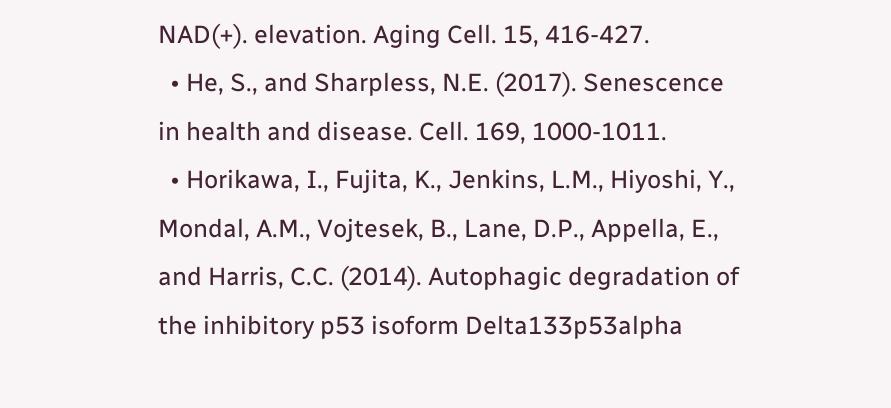NAD(+). elevation. Aging Cell. 15, 416-427.
  • He, S., and Sharpless, N.E. (2017). Senescence in health and disease. Cell. 169, 1000-1011.
  • Horikawa, I., Fujita, K., Jenkins, L.M., Hiyoshi, Y., Mondal, A.M., Vojtesek, B., Lane, D.P., Appella, E., and Harris, C.C. (2014). Autophagic degradation of the inhibitory p53 isoform Delta133p53alpha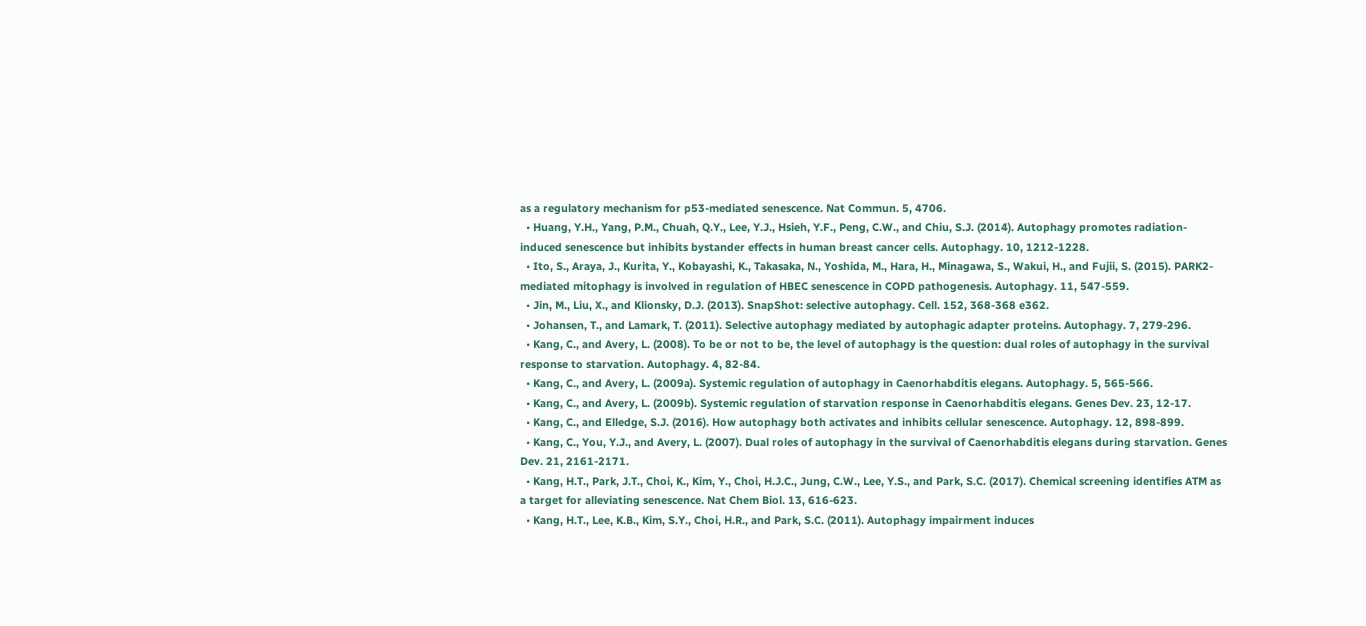as a regulatory mechanism for p53-mediated senescence. Nat Commun. 5, 4706.
  • Huang, Y.H., Yang, P.M., Chuah, Q.Y., Lee, Y.J., Hsieh, Y.F., Peng, C.W., and Chiu, S.J. (2014). Autophagy promotes radiation-induced senescence but inhibits bystander effects in human breast cancer cells. Autophagy. 10, 1212-1228.
  • Ito, S., Araya, J., Kurita, Y., Kobayashi, K., Takasaka, N., Yoshida, M., Hara, H., Minagawa, S., Wakui, H., and Fujii, S. (2015). PARK2-mediated mitophagy is involved in regulation of HBEC senescence in COPD pathogenesis. Autophagy. 11, 547-559.
  • Jin, M., Liu, X., and Klionsky, D.J. (2013). SnapShot: selective autophagy. Cell. 152, 368-368 e362.
  • Johansen, T., and Lamark, T. (2011). Selective autophagy mediated by autophagic adapter proteins. Autophagy. 7, 279-296.
  • Kang, C., and Avery, L. (2008). To be or not to be, the level of autophagy is the question: dual roles of autophagy in the survival response to starvation. Autophagy. 4, 82-84.
  • Kang, C., and Avery, L. (2009a). Systemic regulation of autophagy in Caenorhabditis elegans. Autophagy. 5, 565-566.
  • Kang, C., and Avery, L. (2009b). Systemic regulation of starvation response in Caenorhabditis elegans. Genes Dev. 23, 12-17.
  • Kang, C., and Elledge, S.J. (2016). How autophagy both activates and inhibits cellular senescence. Autophagy. 12, 898-899.
  • Kang, C., You, Y.J., and Avery, L. (2007). Dual roles of autophagy in the survival of Caenorhabditis elegans during starvation. Genes Dev. 21, 2161-2171.
  • Kang, H.T., Park, J.T., Choi, K., Kim, Y., Choi, H.J.C., Jung, C.W., Lee, Y.S., and Park, S.C. (2017). Chemical screening identifies ATM as a target for alleviating senescence. Nat Chem Biol. 13, 616-623.
  • Kang, H.T., Lee, K.B., Kim, S.Y., Choi, H.R., and Park, S.C. (2011). Autophagy impairment induces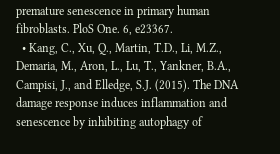premature senescence in primary human fibroblasts. PloS One. 6, e23367.
  • Kang, C., Xu, Q., Martin, T.D., Li, M.Z., Demaria, M., Aron, L., Lu, T., Yankner, B.A., Campisi, J., and Elledge, S.J. (2015). The DNA damage response induces inflammation and senescence by inhibiting autophagy of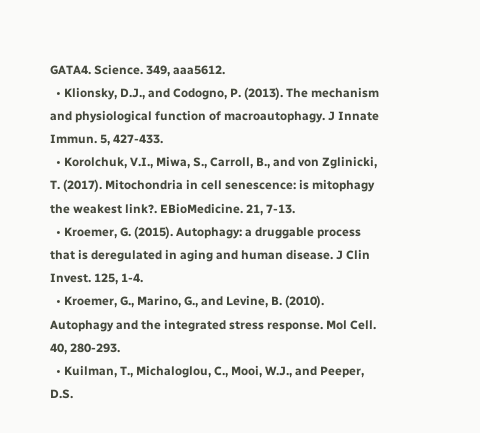GATA4. Science. 349, aaa5612.
  • Klionsky, D.J., and Codogno, P. (2013). The mechanism and physiological function of macroautophagy. J Innate Immun. 5, 427-433.
  • Korolchuk, V.I., Miwa, S., Carroll, B., and von Zglinicki, T. (2017). Mitochondria in cell senescence: is mitophagy the weakest link?. EBioMedicine. 21, 7-13.
  • Kroemer, G. (2015). Autophagy: a druggable process that is deregulated in aging and human disease. J Clin Invest. 125, 1-4.
  • Kroemer, G., Marino, G., and Levine, B. (2010). Autophagy and the integrated stress response. Mol Cell. 40, 280-293.
  • Kuilman, T., Michaloglou, C., Mooi, W.J., and Peeper, D.S.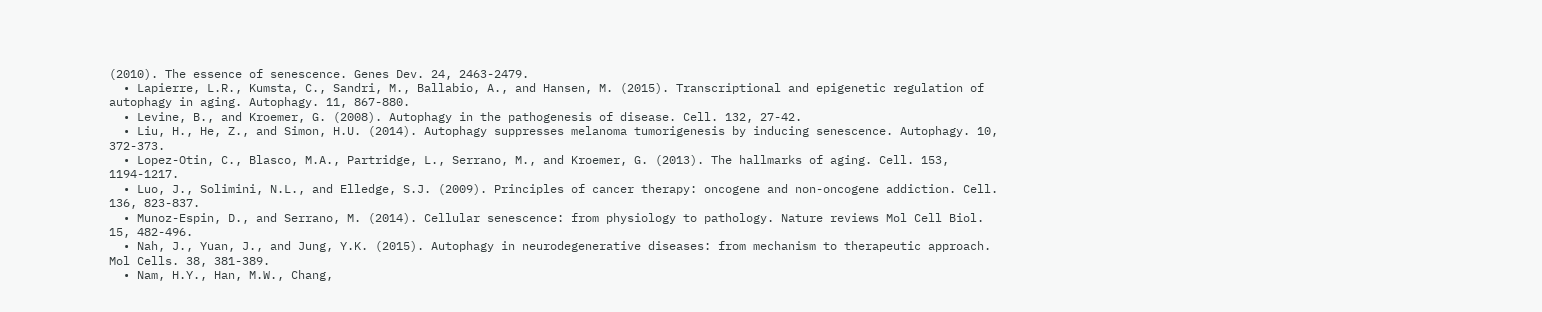(2010). The essence of senescence. Genes Dev. 24, 2463-2479.
  • Lapierre, L.R., Kumsta, C., Sandri, M., Ballabio, A., and Hansen, M. (2015). Transcriptional and epigenetic regulation of autophagy in aging. Autophagy. 11, 867-880.
  • Levine, B., and Kroemer, G. (2008). Autophagy in the pathogenesis of disease. Cell. 132, 27-42.
  • Liu, H., He, Z., and Simon, H.U. (2014). Autophagy suppresses melanoma tumorigenesis by inducing senescence. Autophagy. 10, 372-373.
  • Lopez-Otin, C., Blasco, M.A., Partridge, L., Serrano, M., and Kroemer, G. (2013). The hallmarks of aging. Cell. 153, 1194-1217.
  • Luo, J., Solimini, N.L., and Elledge, S.J. (2009). Principles of cancer therapy: oncogene and non-oncogene addiction. Cell. 136, 823-837.
  • Munoz-Espin, D., and Serrano, M. (2014). Cellular senescence: from physiology to pathology. Nature reviews Mol Cell Biol. 15, 482-496.
  • Nah, J., Yuan, J., and Jung, Y.K. (2015). Autophagy in neurodegenerative diseases: from mechanism to therapeutic approach. Mol Cells. 38, 381-389.
  • Nam, H.Y., Han, M.W., Chang,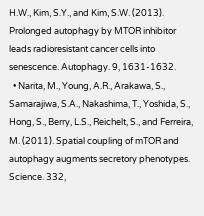H.W., Kim, S.Y., and Kim, S.W. (2013). Prolonged autophagy by MTOR inhibitor leads radioresistant cancer cells into senescence. Autophagy. 9, 1631-1632.
  • Narita, M., Young, A.R., Arakawa, S., Samarajiwa, S.A., Nakashima, T., Yoshida, S., Hong, S., Berry, L.S., Reichelt, S., and Ferreira, M. (2011). Spatial coupling of mTOR and autophagy augments secretory phenotypes. Science. 332,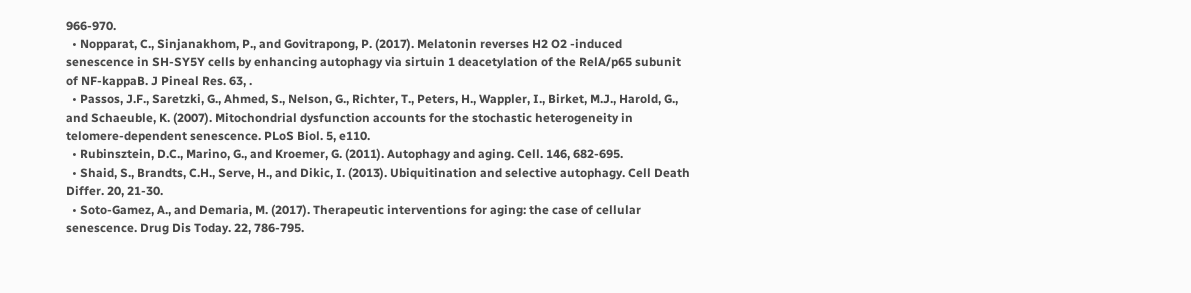966-970.
  • Nopparat, C., Sinjanakhom, P., and Govitrapong, P. (2017). Melatonin reverses H2 O2 -induced senescence in SH-SY5Y cells by enhancing autophagy via sirtuin 1 deacetylation of the RelA/p65 subunit of NF-kappaB. J Pineal Res. 63, .
  • Passos, J.F., Saretzki, G., Ahmed, S., Nelson, G., Richter, T., Peters, H., Wappler, I., Birket, M.J., Harold, G., and Schaeuble, K. (2007). Mitochondrial dysfunction accounts for the stochastic heterogeneity in telomere-dependent senescence. PLoS Biol. 5, e110.
  • Rubinsztein, D.C., Marino, G., and Kroemer, G. (2011). Autophagy and aging. Cell. 146, 682-695.
  • Shaid, S., Brandts, C.H., Serve, H., and Dikic, I. (2013). Ubiquitination and selective autophagy. Cell Death Differ. 20, 21-30.
  • Soto-Gamez, A., and Demaria, M. (2017). Therapeutic interventions for aging: the case of cellular senescence. Drug Dis Today. 22, 786-795.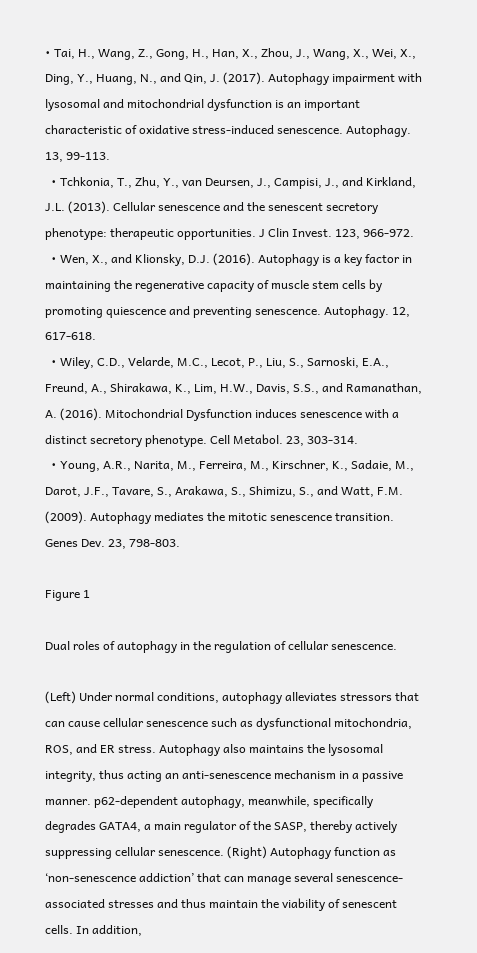• Tai, H., Wang, Z., Gong, H., Han, X., Zhou, J., Wang, X., Wei, X., Ding, Y., Huang, N., and Qin, J. (2017). Autophagy impairment with lysosomal and mitochondrial dysfunction is an important characteristic of oxidative stress-induced senescence. Autophagy. 13, 99-113.
  • Tchkonia, T., Zhu, Y., van Deursen, J., Campisi, J., and Kirkland, J.L. (2013). Cellular senescence and the senescent secretory phenotype: therapeutic opportunities. J Clin Invest. 123, 966-972.
  • Wen, X., and Klionsky, D.J. (2016). Autophagy is a key factor in maintaining the regenerative capacity of muscle stem cells by promoting quiescence and preventing senescence. Autophagy. 12, 617-618.
  • Wiley, C.D., Velarde, M.C., Lecot, P., Liu, S., Sarnoski, E.A., Freund, A., Shirakawa, K., Lim, H.W., Davis, S.S., and Ramanathan, A. (2016). Mitochondrial Dysfunction induces senescence with a distinct secretory phenotype. Cell Metabol. 23, 303-314.
  • Young, A.R., Narita, M., Ferreira, M., Kirschner, K., Sadaie, M., Darot, J.F., Tavare, S., Arakawa, S., Shimizu, S., and Watt, F.M. (2009). Autophagy mediates the mitotic senescence transition. Genes Dev. 23, 798-803.

Figure 1

Dual roles of autophagy in the regulation of cellular senescence.

(Left) Under normal conditions, autophagy alleviates stressors that can cause cellular senescence such as dysfunctional mitochondria, ROS, and ER stress. Autophagy also maintains the lysosomal integrity, thus acting an anti-senescence mechanism in a passive manner. p62-dependent autophagy, meanwhile, specifically degrades GATA4, a main regulator of the SASP, thereby actively suppressing cellular senescence. (Right) Autophagy function as ‘non-senescence addiction’ that can manage several senescence-associated stresses and thus maintain the viability of senescent cells. In addition,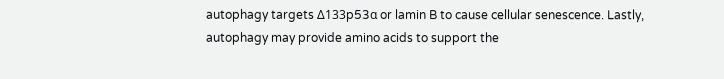autophagy targets Δ133p53α or lamin B to cause cellular senescence. Lastly, autophagy may provide amino acids to support the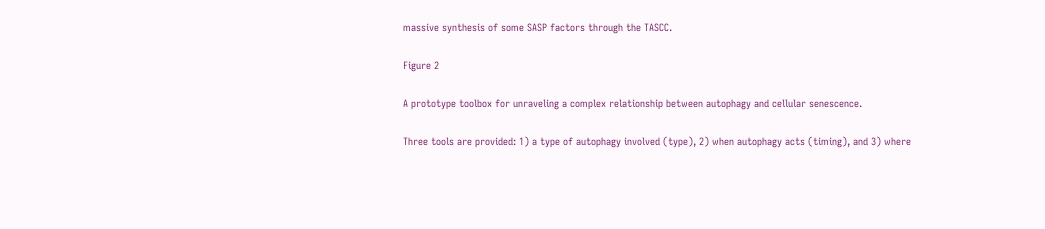massive synthesis of some SASP factors through the TASCC.

Figure 2

A prototype toolbox for unraveling a complex relationship between autophagy and cellular senescence.

Three tools are provided: 1) a type of autophagy involved (type), 2) when autophagy acts (timing), and 3) where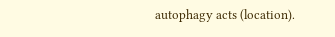autophagy acts (location).